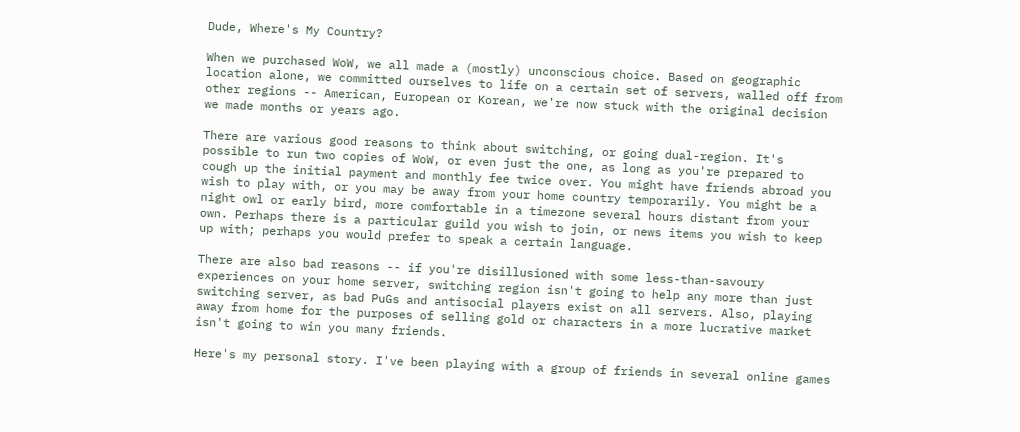Dude, Where's My Country?

When we purchased WoW, we all made a (mostly) unconscious choice. Based on geographic location alone, we committed ourselves to life on a certain set of servers, walled off from other regions -- American, European or Korean, we're now stuck with the original decision we made months or years ago.

There are various good reasons to think about switching, or going dual-region. It's possible to run two copies of WoW, or even just the one, as long as you're prepared to cough up the initial payment and monthly fee twice over. You might have friends abroad you wish to play with, or you may be away from your home country temporarily. You might be a night owl or early bird, more comfortable in a timezone several hours distant from your own. Perhaps there is a particular guild you wish to join, or news items you wish to keep up with; perhaps you would prefer to speak a certain language.

There are also bad reasons -- if you're disillusioned with some less-than-savoury experiences on your home server, switching region isn't going to help any more than just switching server, as bad PuGs and antisocial players exist on all servers. Also, playing away from home for the purposes of selling gold or characters in a more lucrative market isn't going to win you many friends.

Here's my personal story. I've been playing with a group of friends in several online games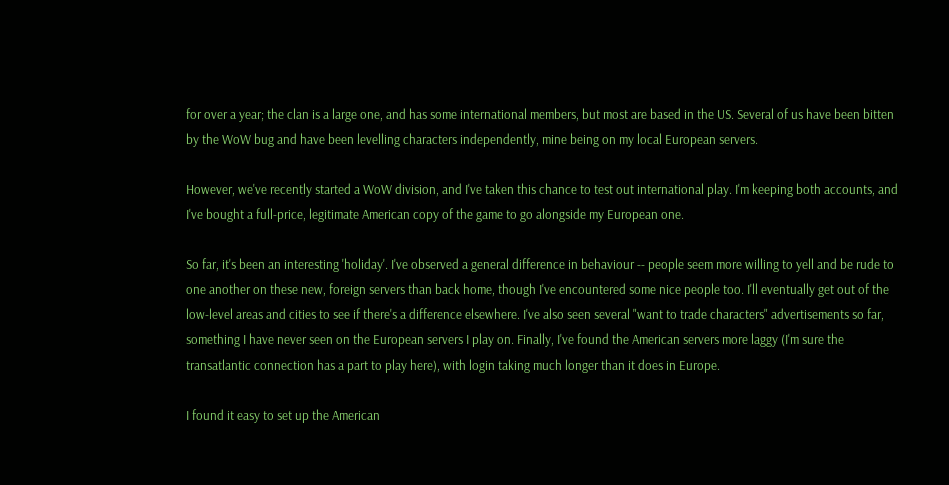for over a year; the clan is a large one, and has some international members, but most are based in the US. Several of us have been bitten by the WoW bug and have been levelling characters independently, mine being on my local European servers.

However, we've recently started a WoW division, and I've taken this chance to test out international play. I'm keeping both accounts, and I've bought a full-price, legitimate American copy of the game to go alongside my European one.

So far, it's been an interesting 'holiday'. I've observed a general difference in behaviour -- people seem more willing to yell and be rude to one another on these new, foreign servers than back home, though I've encountered some nice people too. I'll eventually get out of the low-level areas and cities to see if there's a difference elsewhere. I've also seen several "want to trade characters" advertisements so far, something I have never seen on the European servers I play on. Finally, I've found the American servers more laggy (I'm sure the transatlantic connection has a part to play here), with login taking much longer than it does in Europe.

I found it easy to set up the American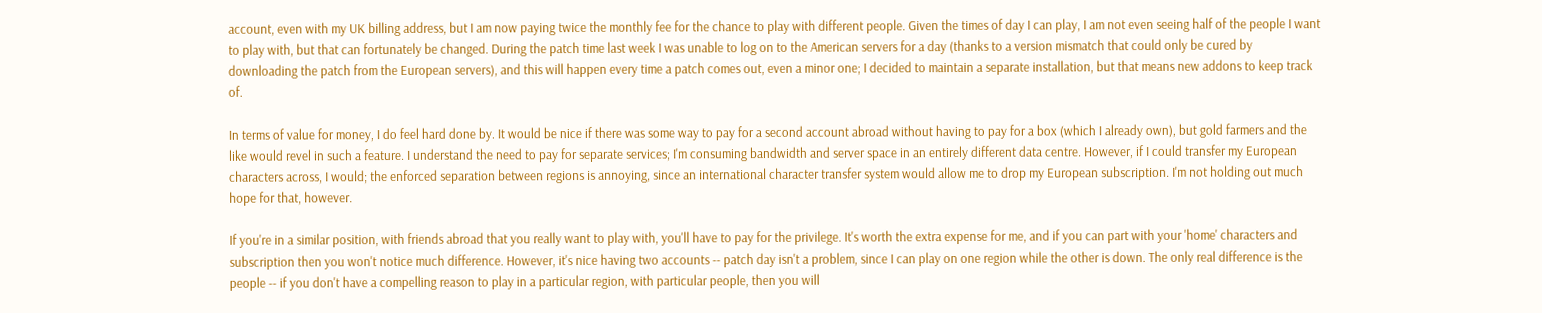account, even with my UK billing address, but I am now paying twice the monthly fee for the chance to play with different people. Given the times of day I can play, I am not even seeing half of the people I want to play with, but that can fortunately be changed. During the patch time last week I was unable to log on to the American servers for a day (thanks to a version mismatch that could only be cured by downloading the patch from the European servers), and this will happen every time a patch comes out, even a minor one; I decided to maintain a separate installation, but that means new addons to keep track of.

In terms of value for money, I do feel hard done by. It would be nice if there was some way to pay for a second account abroad without having to pay for a box (which I already own), but gold farmers and the like would revel in such a feature. I understand the need to pay for separate services; I'm consuming bandwidth and server space in an entirely different data centre. However, if I could transfer my European characters across, I would; the enforced separation between regions is annoying, since an international character transfer system would allow me to drop my European subscription. I'm not holding out much hope for that, however.

If you're in a similar position, with friends abroad that you really want to play with, you'll have to pay for the privilege. It's worth the extra expense for me, and if you can part with your 'home' characters and subscription then you won't notice much difference. However, it's nice having two accounts -- patch day isn't a problem, since I can play on one region while the other is down. The only real difference is the people -- if you don't have a compelling reason to play in a particular region, with particular people, then you will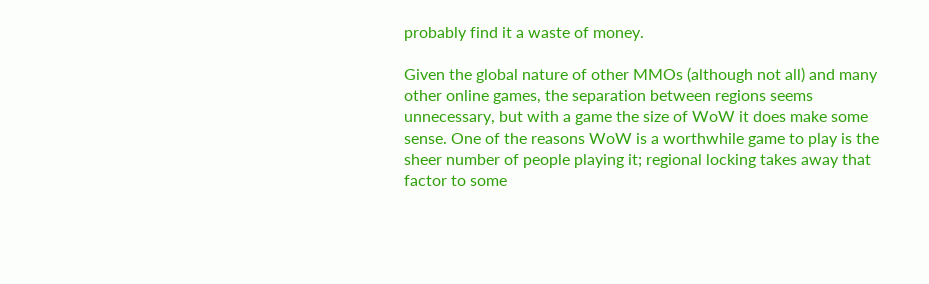probably find it a waste of money.

Given the global nature of other MMOs (although not all) and many other online games, the separation between regions seems unnecessary, but with a game the size of WoW it does make some sense. One of the reasons WoW is a worthwhile game to play is the sheer number of people playing it; regional locking takes away that factor to some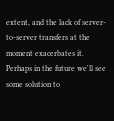extent, and the lack of server-to-server transfers at the moment exacerbates it. Perhaps in the future we'll see some solution to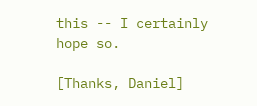this -- I certainly hope so.

[Thanks, Daniel]